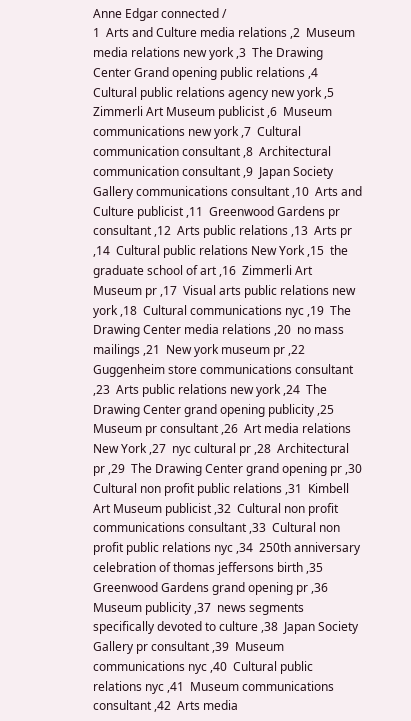Anne Edgar connected /
1  Arts and Culture media relations ,2  Museum media relations new york ,3  The Drawing Center Grand opening public relations ,4  Cultural public relations agency new york ,5  Zimmerli Art Museum publicist ,6  Museum communications new york ,7  Cultural communication consultant ,8  Architectural communication consultant ,9  Japan Society Gallery communications consultant ,10  Arts and Culture publicist ,11  Greenwood Gardens pr consultant ,12  Arts public relations ,13  Arts pr ,14  Cultural public relations New York ,15  the graduate school of art ,16  Zimmerli Art Museum pr ,17  Visual arts public relations new york ,18  Cultural communications nyc ,19  The Drawing Center media relations ,20  no mass mailings ,21  New york museum pr ,22  Guggenheim store communications consultant ,23  Arts public relations new york ,24  The Drawing Center grand opening publicity ,25  Museum pr consultant ,26  Art media relations New York ,27  nyc cultural pr ,28  Architectural pr ,29  The Drawing Center grand opening pr ,30  Cultural non profit public relations ,31  Kimbell Art Museum publicist ,32  Cultural non profit communications consultant ,33  Cultural non profit public relations nyc ,34  250th anniversary celebration of thomas jeffersons birth ,35  Greenwood Gardens grand opening pr ,36  Museum publicity ,37  news segments specifically devoted to culture ,38  Japan Society Gallery pr consultant ,39  Museum communications nyc ,40  Cultural public relations nyc ,41  Museum communications consultant ,42  Arts media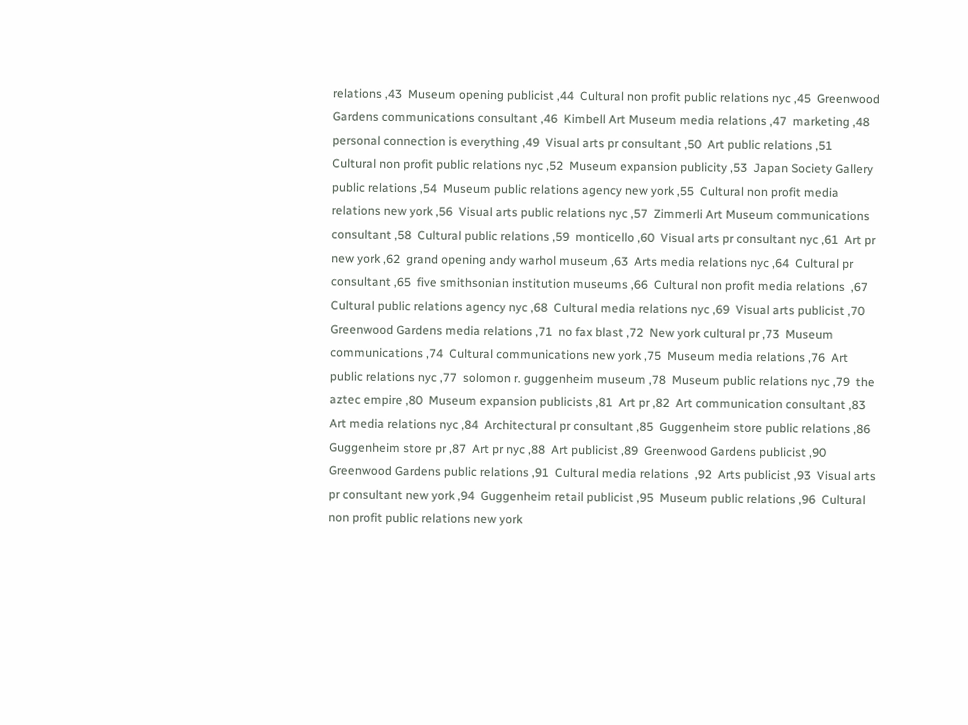relations ,43  Museum opening publicist ,44  Cultural non profit public relations nyc ,45  Greenwood Gardens communications consultant ,46  Kimbell Art Museum media relations ,47  marketing ,48  personal connection is everything ,49  Visual arts pr consultant ,50  Art public relations ,51  Cultural non profit public relations nyc ,52  Museum expansion publicity ,53  Japan Society Gallery public relations ,54  Museum public relations agency new york ,55  Cultural non profit media relations new york ,56  Visual arts public relations nyc ,57  Zimmerli Art Museum communications consultant ,58  Cultural public relations ,59  monticello ,60  Visual arts pr consultant nyc ,61  Art pr new york ,62  grand opening andy warhol museum ,63  Arts media relations nyc ,64  Cultural pr consultant ,65  five smithsonian institution museums ,66  Cultural non profit media relations  ,67  Cultural public relations agency nyc ,68  Cultural media relations nyc ,69  Visual arts publicist ,70  Greenwood Gardens media relations ,71  no fax blast ,72  New york cultural pr ,73  Museum communications ,74  Cultural communications new york ,75  Museum media relations ,76  Art public relations nyc ,77  solomon r. guggenheim museum ,78  Museum public relations nyc ,79  the aztec empire ,80  Museum expansion publicists ,81  Art pr ,82  Art communication consultant ,83  Art media relations nyc ,84  Architectural pr consultant ,85  Guggenheim store public relations ,86  Guggenheim store pr ,87  Art pr nyc ,88  Art publicist ,89  Greenwood Gardens publicist ,90  Greenwood Gardens public relations ,91  Cultural media relations  ,92  Arts publicist ,93  Visual arts pr consultant new york ,94  Guggenheim retail publicist ,95  Museum public relations ,96  Cultural non profit public relations new york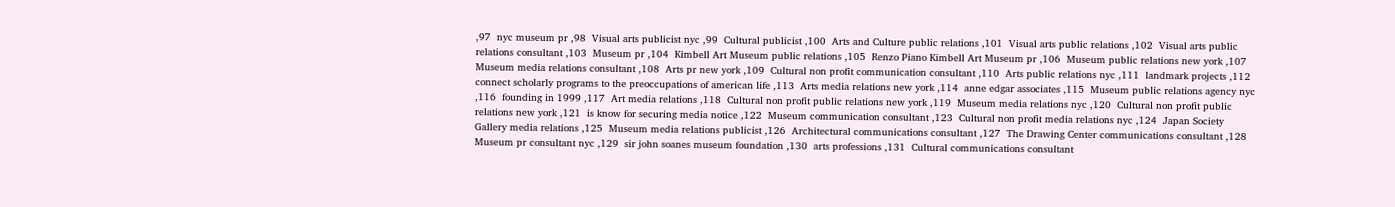,97  nyc museum pr ,98  Visual arts publicist nyc ,99  Cultural publicist ,100  Arts and Culture public relations ,101  Visual arts public relations ,102  Visual arts public relations consultant ,103  Museum pr ,104  Kimbell Art Museum public relations ,105  Renzo Piano Kimbell Art Museum pr ,106  Museum public relations new york ,107  Museum media relations consultant ,108  Arts pr new york ,109  Cultural non profit communication consultant ,110  Arts public relations nyc ,111  landmark projects ,112  connect scholarly programs to the preoccupations of american life ,113  Arts media relations new york ,114  anne edgar associates ,115  Museum public relations agency nyc ,116  founding in 1999 ,117  Art media relations ,118  Cultural non profit public relations new york ,119  Museum media relations nyc ,120  Cultural non profit public relations new york ,121  is know for securing media notice ,122  Museum communication consultant ,123  Cultural non profit media relations nyc ,124  Japan Society Gallery media relations ,125  Museum media relations publicist ,126  Architectural communications consultant ,127  The Drawing Center communications consultant ,128  Museum pr consultant nyc ,129  sir john soanes museum foundation ,130  arts professions ,131  Cultural communications consultant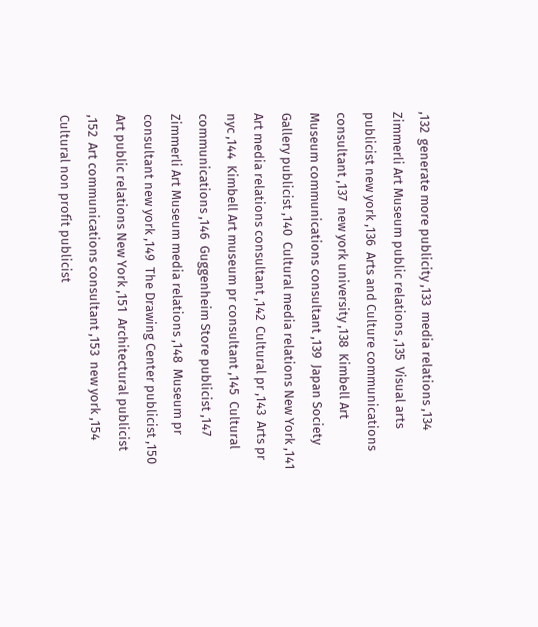,132  generate more publicity ,133  media relations ,134  Zimmerli Art Museum public relations ,135  Visual arts publicist new york ,136  Arts and Culture communications consultant ,137  new york university ,138  Kimbell Art Museum communications consultant ,139  Japan Society Gallery publicist ,140  Cultural media relations New York ,141  Art media relations consultant ,142  Cultural pr ,143  Arts pr nyc ,144  Kimbell Art museum pr consultant ,145  Cultural communications ,146  Guggenheim Store publicist ,147  Zimmerli Art Museum media relations ,148  Museum pr consultant new york ,149  The Drawing Center publicist ,150  Art public relations New York ,151  Architectural publicist ,152  Art communications consultant ,153  new york ,154  Cultural non profit publicist